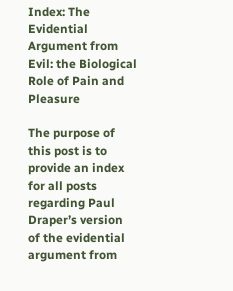Index: The Evidential Argument from Evil: the Biological Role of Pain and Pleasure

The purpose of this post is to provide an index for all posts regarding Paul Draper’s version of the evidential argument from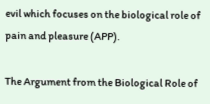evil which focuses on the biological role of pain and pleasure (APP).

The Argument from the Biological Role of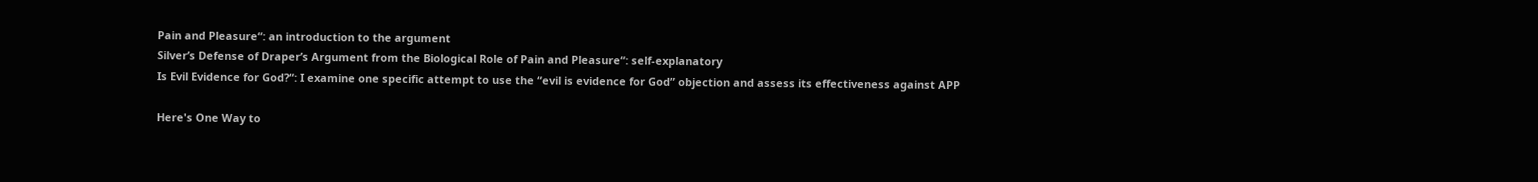Pain and Pleasure“: an introduction to the argument
Silver’s Defense of Draper’s Argument from the Biological Role of Pain and Pleasure“: self-explanatory
Is Evil Evidence for God?“: I examine one specific attempt to use the “evil is evidence for God” objection and assess its effectiveness against APP

Here's One Way to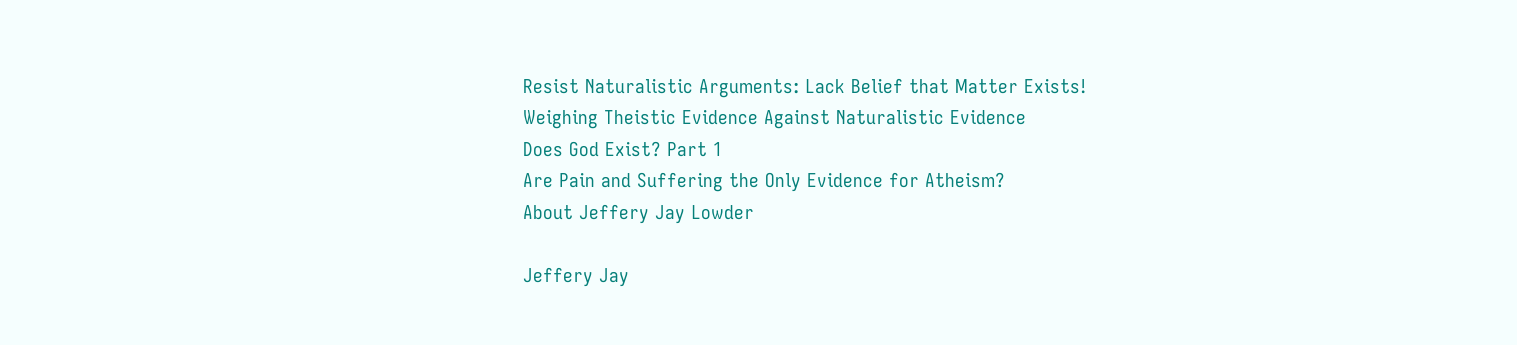Resist Naturalistic Arguments: Lack Belief that Matter Exists!
Weighing Theistic Evidence Against Naturalistic Evidence
Does God Exist? Part 1
Are Pain and Suffering the Only Evidence for Atheism?
About Jeffery Jay Lowder

Jeffery Jay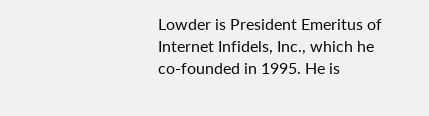Lowder is President Emeritus of Internet Infidels, Inc., which he co-founded in 1995. He is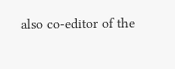also co-editor of the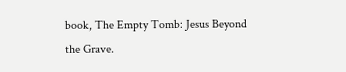book, The Empty Tomb: Jesus Beyond the Grave.